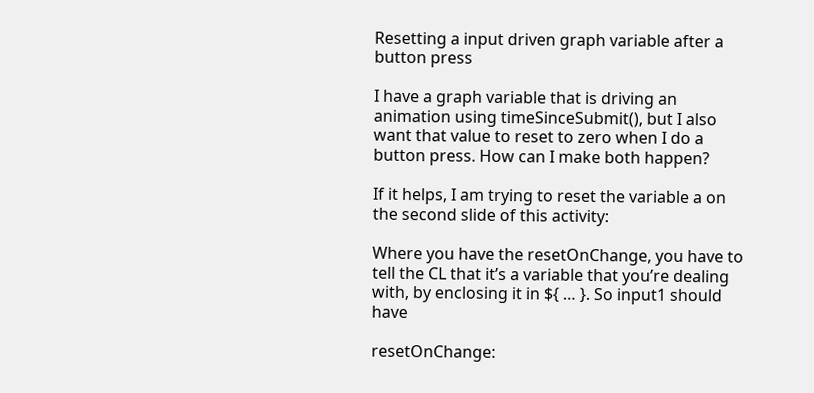Resetting a input driven graph variable after a button press

I have a graph variable that is driving an animation using timeSinceSubmit(), but I also want that value to reset to zero when I do a button press. How can I make both happen?

If it helps, I am trying to reset the variable a on the second slide of this activity:

Where you have the resetOnChange, you have to tell the CL that it’s a variable that you’re dealing with, by enclosing it in ${ … }. So input1 should have

resetOnChange: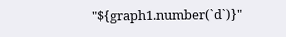"${graph1.number(`d`)}"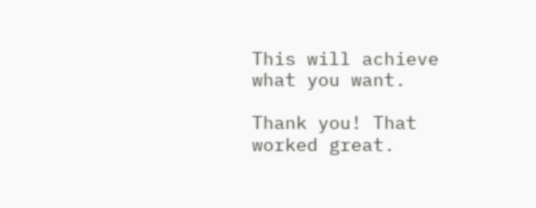This will achieve what you want.

Thank you! That worked great.